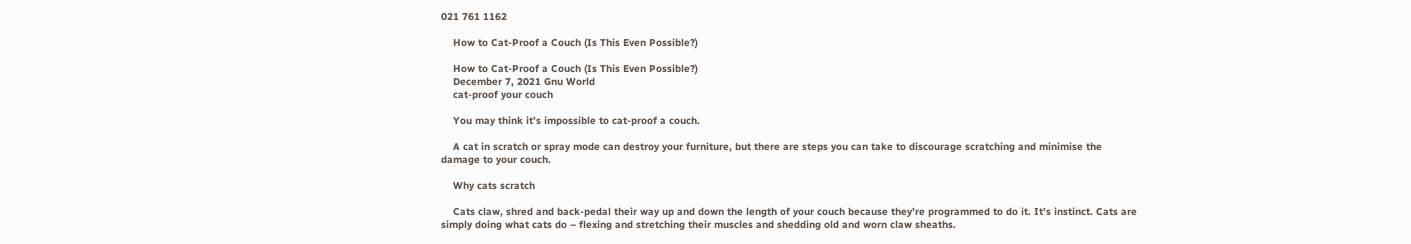021 761 1162

    How to Cat-Proof a Couch (Is This Even Possible?)

    How to Cat-Proof a Couch (Is This Even Possible?)
    December 7, 2021 Gnu World
    cat-proof your couch

    You may think it’s impossible to cat-proof a couch.

    A cat in scratch or spray mode can destroy your furniture, but there are steps you can take to discourage scratching and minimise the damage to your couch.

    Why cats scratch

    Cats claw, shred and back-pedal their way up and down the length of your couch because they’re programmed to do it. It’s instinct. Cats are simply doing what cats do – flexing and stretching their muscles and shedding old and worn claw sheaths.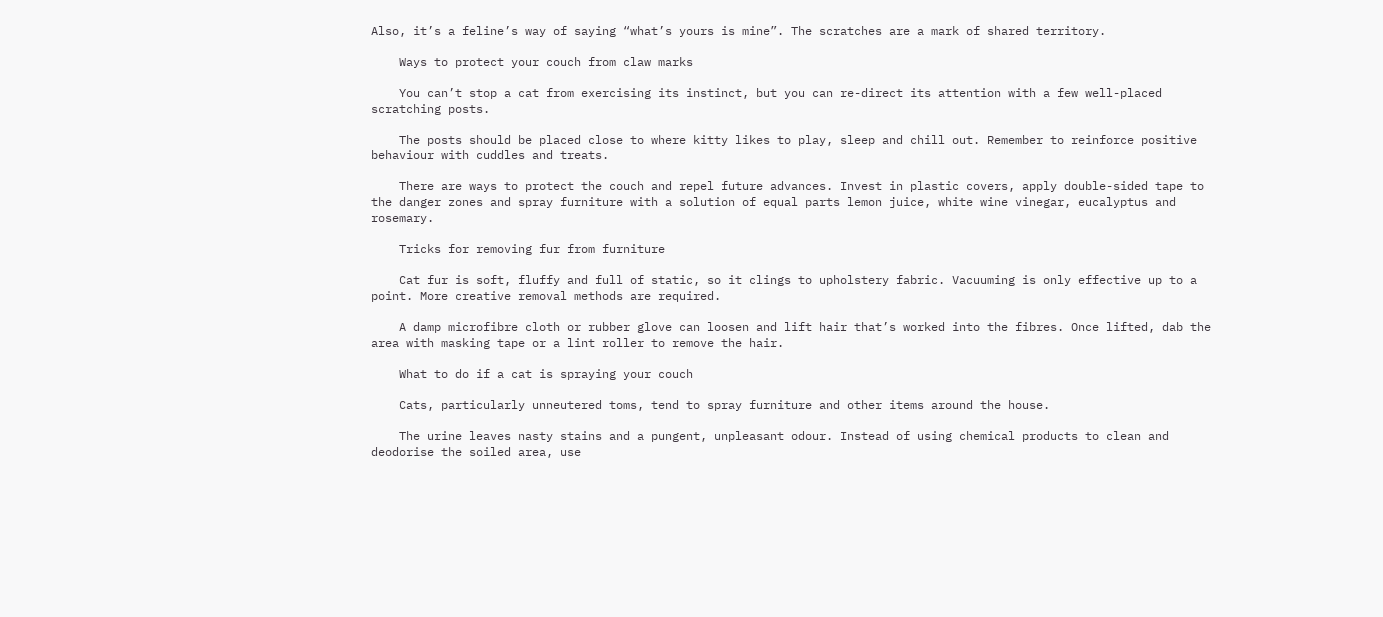Also, it’s a feline’s way of saying “what’s yours is mine”. The scratches are a mark of shared territory.

    Ways to protect your couch from claw marks

    You can’t stop a cat from exercising its instinct, but you can re-direct its attention with a few well-placed scratching posts.

    The posts should be placed close to where kitty likes to play, sleep and chill out. Remember to reinforce positive behaviour with cuddles and treats.

    There are ways to protect the couch and repel future advances. Invest in plastic covers, apply double-sided tape to the danger zones and spray furniture with a solution of equal parts lemon juice, white wine vinegar, eucalyptus and rosemary.

    Tricks for removing fur from furniture

    Cat fur is soft, fluffy and full of static, so it clings to upholstery fabric. Vacuuming is only effective up to a point. More creative removal methods are required.

    A damp microfibre cloth or rubber glove can loosen and lift hair that’s worked into the fibres. Once lifted, dab the area with masking tape or a lint roller to remove the hair.

    What to do if a cat is spraying your couch

    Cats, particularly unneutered toms, tend to spray furniture and other items around the house.

    The urine leaves nasty stains and a pungent, unpleasant odour. Instead of using chemical products to clean and deodorise the soiled area, use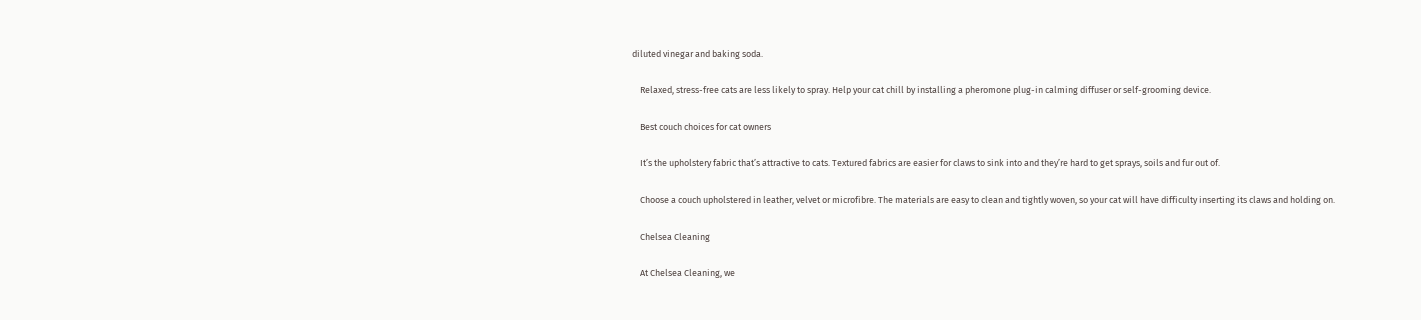diluted vinegar and baking soda.

    Relaxed, stress-free cats are less likely to spray. Help your cat chill by installing a pheromone plug-in calming diffuser or self-grooming device.

    Best couch choices for cat owners

    It’s the upholstery fabric that’s attractive to cats. Textured fabrics are easier for claws to sink into and they’re hard to get sprays, soils and fur out of.

    Choose a couch upholstered in leather, velvet or microfibre. The materials are easy to clean and tightly woven, so your cat will have difficulty inserting its claws and holding on.

    Chelsea Cleaning

    At Chelsea Cleaning, we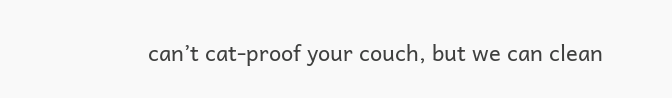can’t cat-proof your couch, but we can clean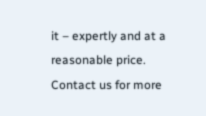it – expertly and at a reasonable price. Contact us for more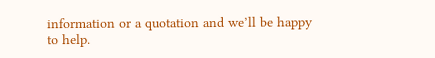information or a quotation and we’ll be happy to help.